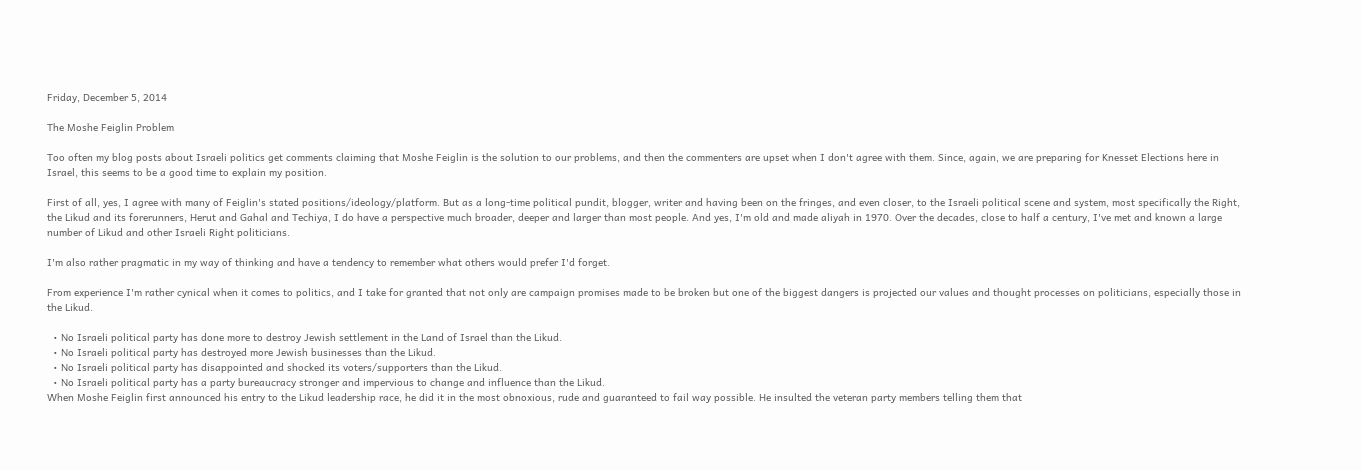Friday, December 5, 2014

The Moshe Feiglin Problem

Too often my blog posts about Israeli politics get comments claiming that Moshe Feiglin is the solution to our problems, and then the commenters are upset when I don't agree with them. Since, again, we are preparing for Knesset Elections here in Israel, this seems to be a good time to explain my position.

First of all, yes, I agree with many of Feiglin's stated positions/ideology/platform. But as a long-time political pundit, blogger, writer and having been on the fringes, and even closer, to the Israeli political scene and system, most specifically the Right, the Likud and its forerunners, Herut and Gahal and Techiya, I do have a perspective much broader, deeper and larger than most people. And yes, I'm old and made aliyah in 1970. Over the decades, close to half a century, I've met and known a large number of Likud and other Israeli Right politicians.

I'm also rather pragmatic in my way of thinking and have a tendency to remember what others would prefer I'd forget.

From experience I'm rather cynical when it comes to politics, and I take for granted that not only are campaign promises made to be broken but one of the biggest dangers is projected our values and thought processes on politicians, especially those in the Likud.

  • No Israeli political party has done more to destroy Jewish settlement in the Land of Israel than the Likud.
  • No Israeli political party has destroyed more Jewish businesses than the Likud.
  • No Israeli political party has disappointed and shocked its voters/supporters than the Likud.
  • No Israeli political party has a party bureaucracy stronger and impervious to change and influence than the Likud.
When Moshe Feiglin first announced his entry to the Likud leadership race, he did it in the most obnoxious, rude and guaranteed to fail way possible. He insulted the veteran party members telling them that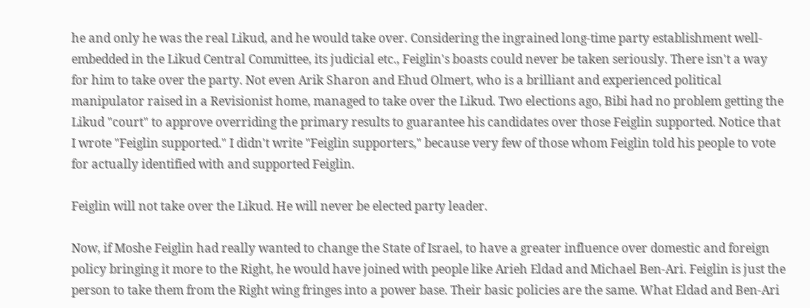he and only he was the real Likud, and he would take over. Considering the ingrained long-time party establishment well-embedded in the Likud Central Committee, its judicial etc., Feiglin's boasts could never be taken seriously. There isn't a way for him to take over the party. Not even Arik Sharon and Ehud Olmert, who is a brilliant and experienced political manipulator raised in a Revisionist home, managed to take over the Likud. Two elections ago, Bibi had no problem getting the Likud "court" to approve overriding the primary results to guarantee his candidates over those Feiglin supported. Notice that I wrote "Feiglin supported." I didn't write "Feiglin supporters," because very few of those whom Feiglin told his people to vote for actually identified with and supported Feiglin.

Feiglin will not take over the Likud. He will never be elected party leader.

Now, if Moshe Feiglin had really wanted to change the State of Israel, to have a greater influence over domestic and foreign policy bringing it more to the Right, he would have joined with people like Arieh Eldad and Michael Ben-Ari. Feiglin is just the person to take them from the Right wing fringes into a power base. Their basic policies are the same. What Eldad and Ben-Ari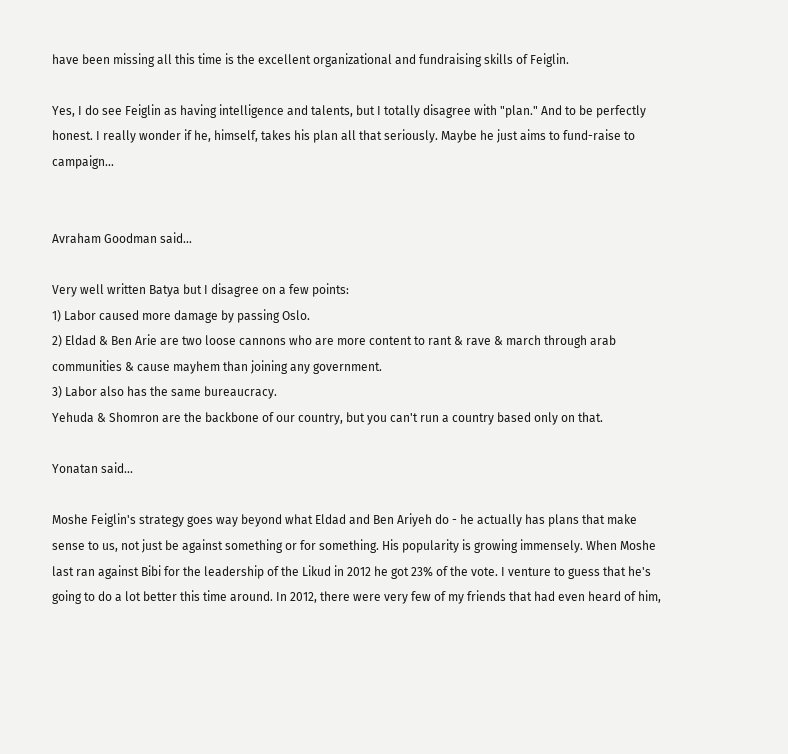have been missing all this time is the excellent organizational and fundraising skills of Feiglin.

Yes, I do see Feiglin as having intelligence and talents, but I totally disagree with "plan." And to be perfectly honest. I really wonder if he, himself, takes his plan all that seriously. Maybe he just aims to fund-raise to campaign...


Avraham Goodman said...

Very well written Batya but I disagree on a few points:
1) Labor caused more damage by passing Oslo.
2) Eldad & Ben Arie are two loose cannons who are more content to rant & rave & march through arab communities & cause mayhem than joining any government.
3) Labor also has the same bureaucracy.
Yehuda & Shomron are the backbone of our country, but you can't run a country based only on that.

Yonatan said...

Moshe Feiglin's strategy goes way beyond what Eldad and Ben Ariyeh do - he actually has plans that make sense to us, not just be against something or for something. His popularity is growing immensely. When Moshe last ran against Bibi for the leadership of the Likud in 2012 he got 23% of the vote. I venture to guess that he's going to do a lot better this time around. In 2012, there were very few of my friends that had even heard of him,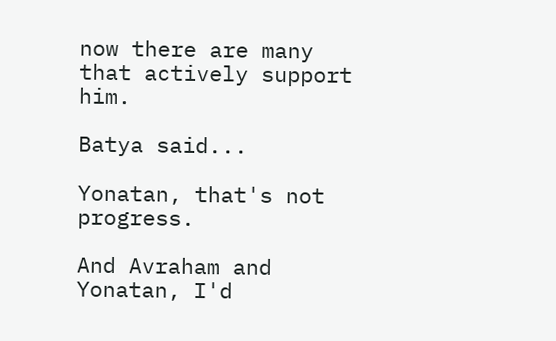now there are many that actively support him.

Batya said...

Yonatan, that's not progress.

And Avraham and Yonatan, I'd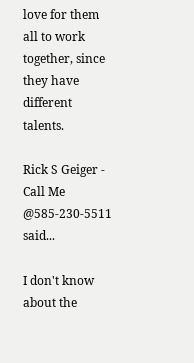love for them all to work together, since they have different talents.

Rick S Geiger - Call Me @585-230-5511 said...

I don't know about the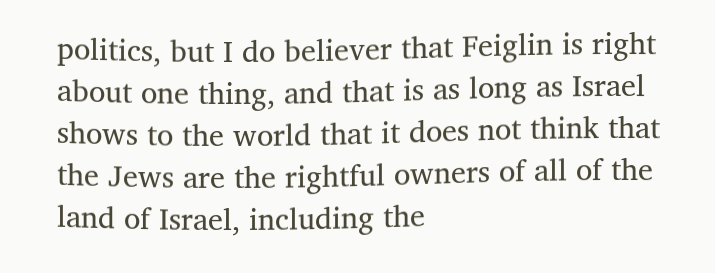politics, but I do believer that Feiglin is right about one thing, and that is as long as Israel shows to the world that it does not think that the Jews are the rightful owners of all of the land of Israel, including the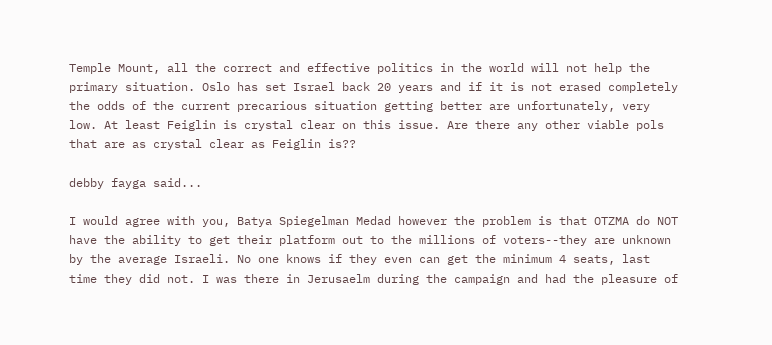Temple Mount, all the correct and effective politics in the world will not help the primary situation. Oslo has set Israel back 20 years and if it is not erased completely the odds of the current precarious situation getting better are unfortunately, very low. At least Feiglin is crystal clear on this issue. Are there any other viable pols that are as crystal clear as Feiglin is??

debby fayga said...

I would agree with you, Batya Spiegelman Medad however the problem is that OTZMA do NOT have the ability to get their platform out to the millions of voters--they are unknown by the average Israeli. No one knows if they even can get the minimum 4 seats, last time they did not. I was there in Jerusaelm during the campaign and had the pleasure of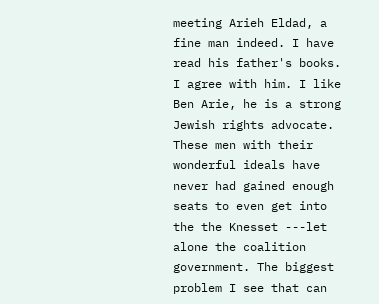meeting Arieh Eldad, a fine man indeed. I have read his father's books. I agree with him. I like Ben Arie, he is a strong Jewish rights advocate.
These men with their wonderful ideals have never had gained enough seats to even get into the the Knesset ---let alone the coalition government. The biggest problem I see that can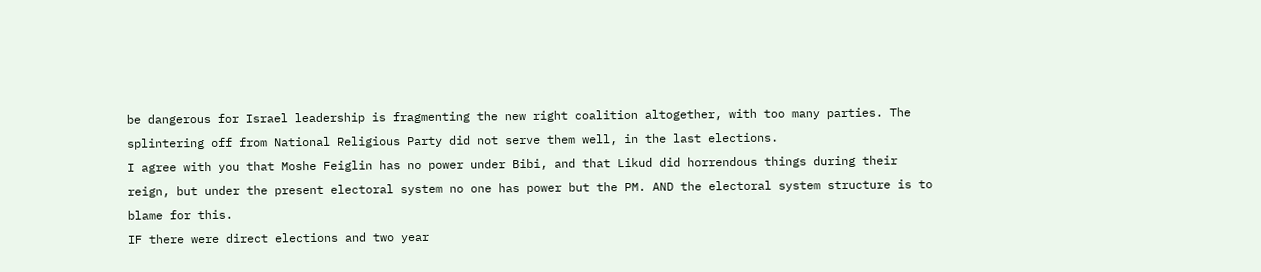be dangerous for Israel leadership is fragmenting the new right coalition altogether, with too many parties. The splintering off from National Religious Party did not serve them well, in the last elections.
I agree with you that Moshe Feiglin has no power under Bibi, and that Likud did horrendous things during their reign, but under the present electoral system no one has power but the PM. AND the electoral system structure is to blame for this.
IF there were direct elections and two year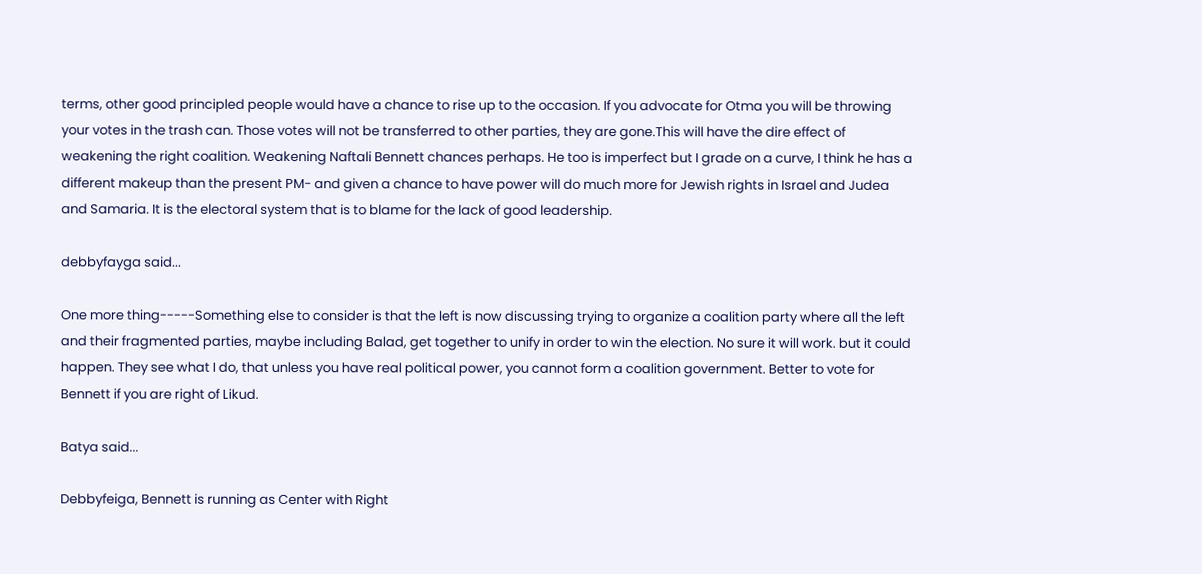terms, other good principled people would have a chance to rise up to the occasion. If you advocate for Otma you will be throwing your votes in the trash can. Those votes will not be transferred to other parties, they are gone.This will have the dire effect of weakening the right coalition. Weakening Naftali Bennett chances perhaps. He too is imperfect but I grade on a curve, I think he has a different makeup than the present PM- and given a chance to have power will do much more for Jewish rights in Israel and Judea and Samaria. It is the electoral system that is to blame for the lack of good leadership.

debbyfayga said...

One more thing-----Something else to consider is that the left is now discussing trying to organize a coalition party where all the left and their fragmented parties, maybe including Balad, get together to unify in order to win the election. No sure it will work. but it could happen. They see what I do, that unless you have real political power, you cannot form a coalition government. Better to vote for Bennett if you are right of Likud.

Batya said...

Debbyfeiga, Bennett is running as Center with Right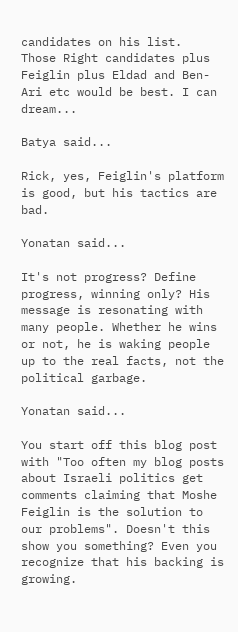candidates on his list.
Those Right candidates plus Feiglin plus Eldad and Ben-Ari etc would be best. I can dream...

Batya said...

Rick, yes, Feiglin's platform is good, but his tactics are bad.

Yonatan said...

It's not progress? Define progress, winning only? His message is resonating with many people. Whether he wins or not, he is waking people up to the real facts, not the political garbage.

Yonatan said...

You start off this blog post with "Too often my blog posts about Israeli politics get comments claiming that Moshe Feiglin is the solution to our problems". Doesn't this show you something? Even you recognize that his backing is growing.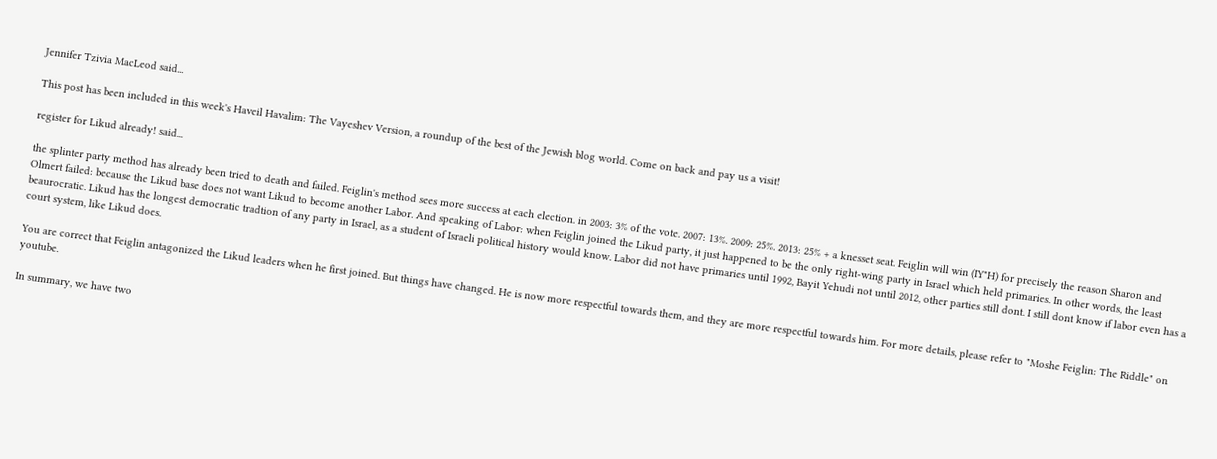Jennifer Tzivia MacLeod said...

This post has been included in this week's Haveil Havalim: The Vayeshev Version, a roundup of the best of the Jewish blog world. Come on back and pay us a visit!

register for Likud already! said...

the splinter party method has already been tried to death and failed. Feiglin's method sees more success at each election. in 2003: 3% of the vote. 2007: 13%. 2009: 25%. 2013: 25% + a knesset seat. Feiglin will win (IY"H) for precisely the reason Sharon and Olmert failed: because the Likud base does not want Likud to become another Labor. And speaking of Labor: when Feiglin joined the Likud party, it just happened to be the only right-wing party in Israel which held primaries. In other words, the least beaurocratic. Likud has the longest democratic tradtion of any party in Israel, as a student of Israeli political history would know. Labor did not have primaries until 1992, Bayit Yehudi not until 2012, other parties still dont. I still dont know if labor even has a court system, like Likud does.

You are correct that Feiglin antagonized the Likud leaders when he first joined. But things have changed. He is now more respectful towards them, and they are more respectful towards him. For more details, please refer to "Moshe Feiglin: The Riddle" on youtube.

In summary, we have two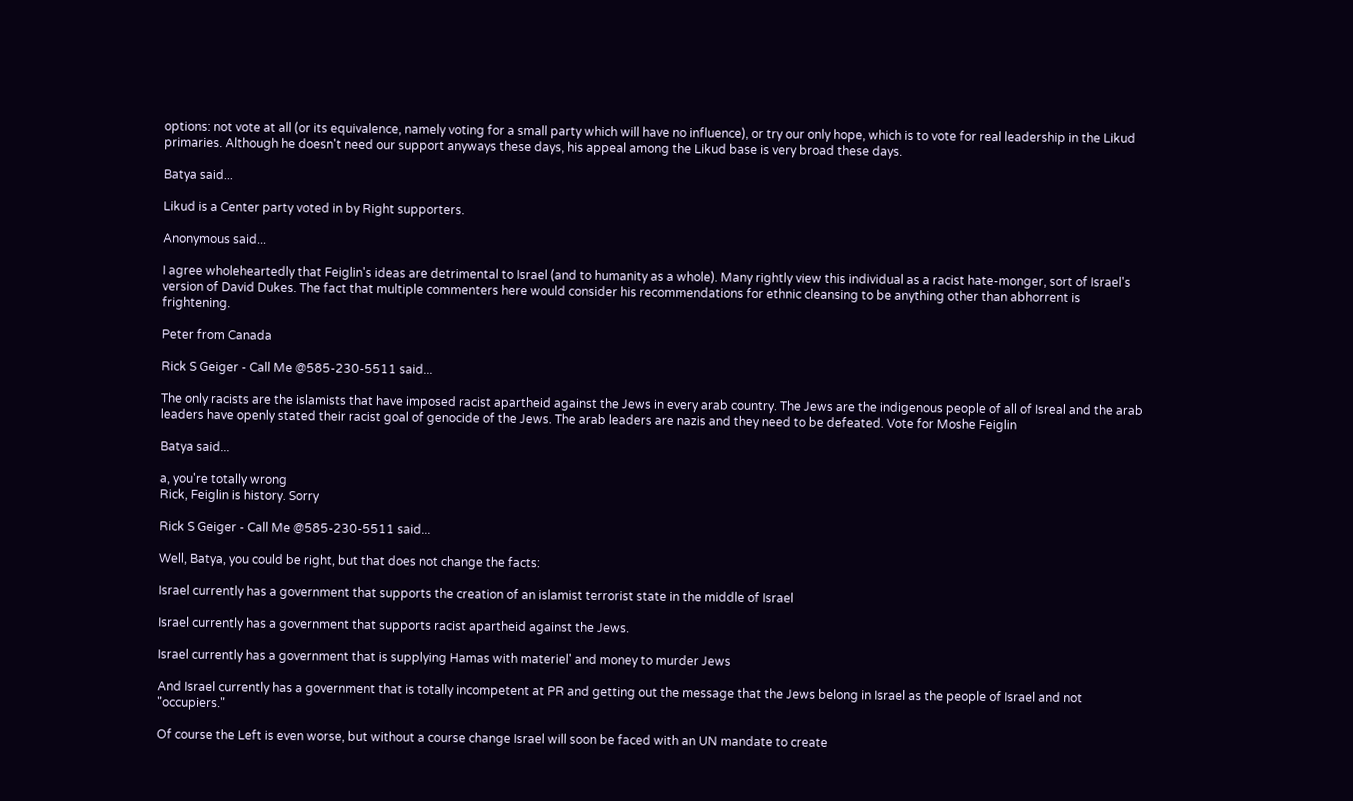options: not vote at all (or its equivalence, namely voting for a small party which will have no influence), or try our only hope, which is to vote for real leadership in the Likud primaries. Although he doesn't need our support anyways these days, his appeal among the Likud base is very broad these days.

Batya said...

Likud is a Center party voted in by Right supporters.

Anonymous said...

I agree wholeheartedly that Feiglin's ideas are detrimental to Israel (and to humanity as a whole). Many rightly view this individual as a racist hate-monger, sort of Israel's version of David Dukes. The fact that multiple commenters here would consider his recommendations for ethnic cleansing to be anything other than abhorrent is frightening.

Peter from Canada

Rick S Geiger - Call Me @585-230-5511 said...

The only racists are the islamists that have imposed racist apartheid against the Jews in every arab country. The Jews are the indigenous people of all of Isreal and the arab leaders have openly stated their racist goal of genocide of the Jews. The arab leaders are nazis and they need to be defeated. Vote for Moshe Feiglin

Batya said...

a, you're totally wrong
Rick, Feiglin is history. Sorry

Rick S Geiger - Call Me @585-230-5511 said...

Well, Batya, you could be right, but that does not change the facts:

Israel currently has a government that supports the creation of an islamist terrorist state in the middle of Israel

Israel currently has a government that supports racist apartheid against the Jews.

Israel currently has a government that is supplying Hamas with materiel' and money to murder Jews

And Israel currently has a government that is totally incompetent at PR and getting out the message that the Jews belong in Israel as the people of Israel and not "occupiers."

Of course the Left is even worse, but without a course change Israel will soon be faced with an UN mandate to create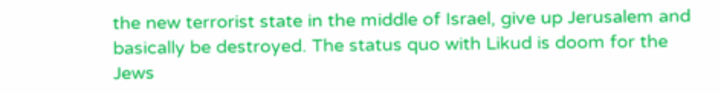the new terrorist state in the middle of Israel, give up Jerusalem and basically be destroyed. The status quo with Likud is doom for the Jews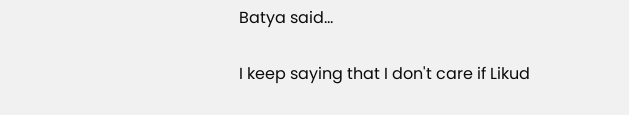Batya said...

I keep saying that I don't care if Likud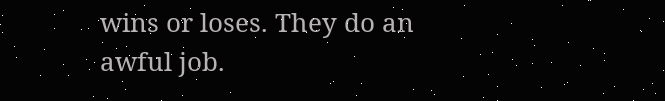wins or loses. They do an awful job.